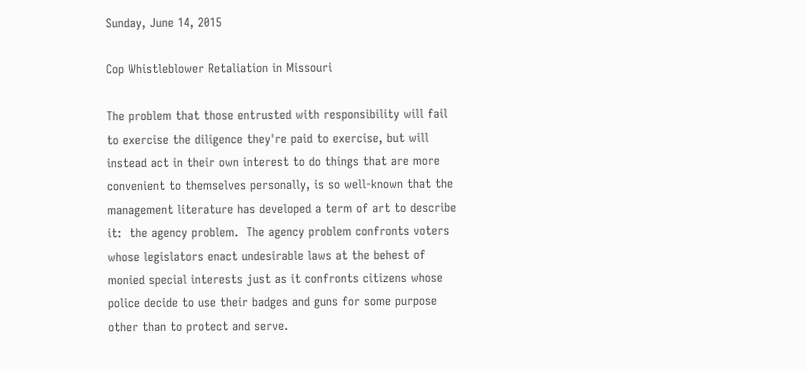Sunday, June 14, 2015

Cop Whistleblower Retaliation in Missouri

The problem that those entrusted with responsibility will fail to exercise the diligence they're paid to exercise, but will instead act in their own interest to do things that are more convenient to themselves personally, is so well-known that the management literature has developed a term of art to describe it:  the agency problem.  The agency problem confronts voters whose legislators enact undesirable laws at the behest of monied special interests just as it confronts citizens whose police decide to use their badges and guns for some purpose other than to protect and serve.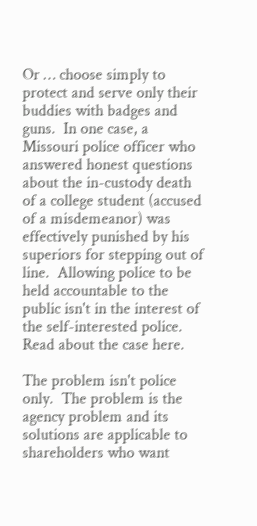Or … choose simply to protect and serve only their buddies with badges and guns.  In one case, a Missouri police officer who answered honest questions about the in-custody death of a college student (accused of a misdemeanor) was effectively punished by his superiors for stepping out of line.  Allowing police to be held accountable to the public isn't in the interest of the self-interested police.  Read about the case here.

The problem isn't police only.  The problem is the agency problem and its solutions are applicable to shareholders who want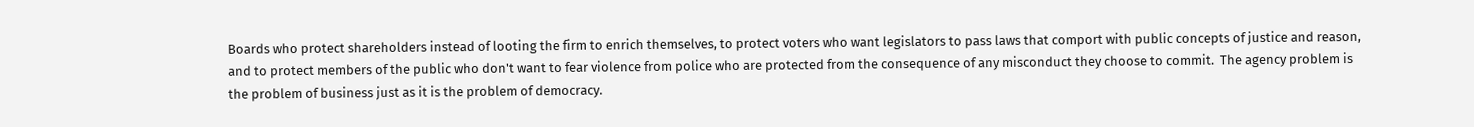Boards who protect shareholders instead of looting the firm to enrich themselves, to protect voters who want legislators to pass laws that comport with public concepts of justice and reason, and to protect members of the public who don't want to fear violence from police who are protected from the consequence of any misconduct they choose to commit.  The agency problem is the problem of business just as it is the problem of democracy.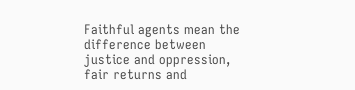Faithful agents mean the difference between justice and oppression, fair returns and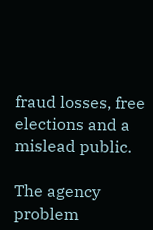fraud losses, free elections and a mislead public.

The agency problem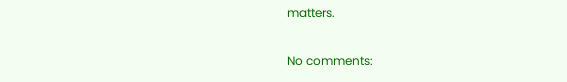matters.

No comments: